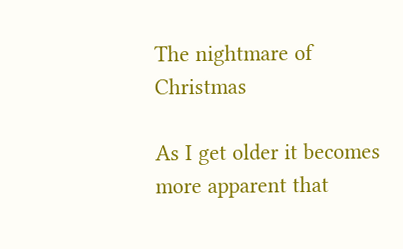The nightmare of Christmas

As I get older it becomes more apparent that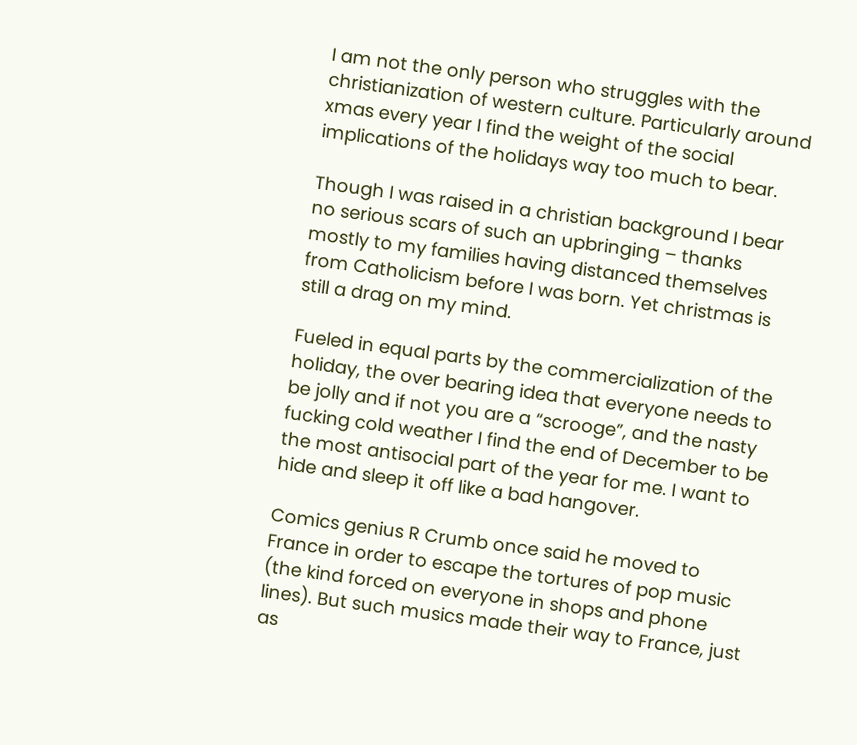I am not the only person who struggles with the christianization of western culture. Particularly around xmas every year I find the weight of the social implications of the holidays way too much to bear.

Though I was raised in a christian background I bear no serious scars of such an upbringing – thanks mostly to my families having distanced themselves from Catholicism before I was born. Yet christmas is still a drag on my mind.

Fueled in equal parts by the commercialization of the holiday, the over bearing idea that everyone needs to be jolly and if not you are a “scrooge”, and the nasty fucking cold weather I find the end of December to be the most antisocial part of the year for me. I want to hide and sleep it off like a bad hangover.

Comics genius R Crumb once said he moved to France in order to escape the tortures of pop music (the kind forced on everyone in shops and phone lines). But such musics made their way to France, just as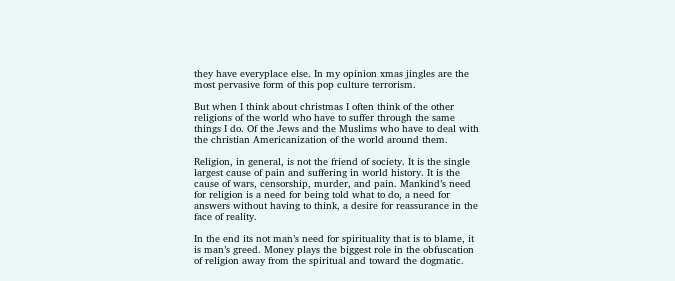they have everyplace else. In my opinion xmas jingles are the most pervasive form of this pop culture terrorism.

But when I think about christmas I often think of the other religions of the world who have to suffer through the same things I do. Of the Jews and the Muslims who have to deal with the christian Americanization of the world around them.

Religion, in general, is not the friend of society. It is the single largest cause of pain and suffering in world history. It is the cause of wars, censorship, murder, and pain. Mankind’s need for religion is a need for being told what to do, a need for answers without having to think, a desire for reassurance in the face of reality.

In the end its not man’s need for spirituality that is to blame, it is man’s greed. Money plays the biggest role in the obfuscation of religion away from the spiritual and toward the dogmatic.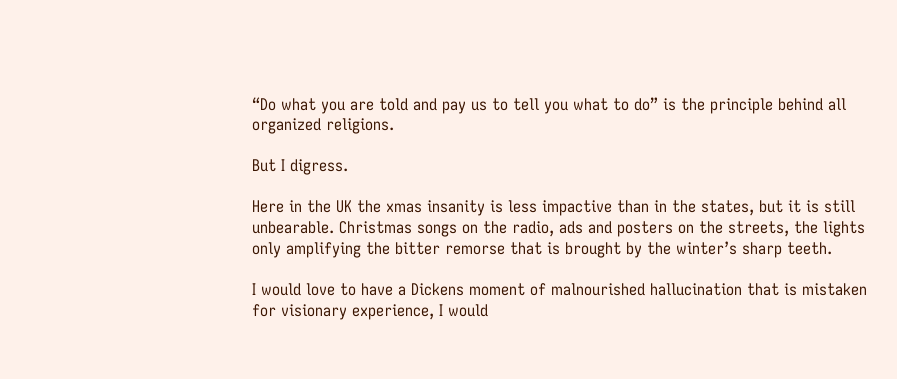“Do what you are told and pay us to tell you what to do” is the principle behind all organized religions.

But I digress.

Here in the UK the xmas insanity is less impactive than in the states, but it is still unbearable. Christmas songs on the radio, ads and posters on the streets, the lights only amplifying the bitter remorse that is brought by the winter’s sharp teeth.

I would love to have a Dickens moment of malnourished hallucination that is mistaken for visionary experience, I would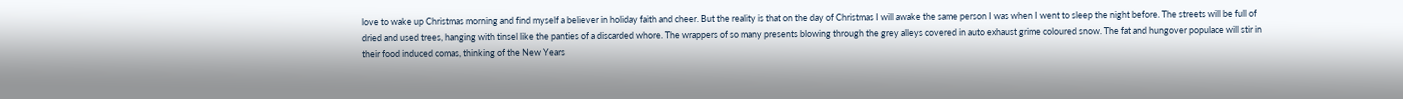love to wake up Christmas morning and find myself a believer in holiday faith and cheer. But the reality is that on the day of Christmas I will awake the same person I was when I went to sleep the night before. The streets will be full of dried and used trees, hanging with tinsel like the panties of a discarded whore. The wrappers of so many presents blowing through the grey alleys covered in auto exhaust grime coloured snow. The fat and hungover populace will stir in their food induced comas, thinking of the New Years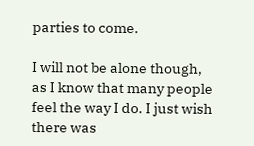parties to come.

I will not be alone though, as I know that many people feel the way I do. I just wish there was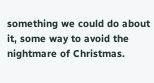something we could do about it, some way to avoid the nightmare of Christmas.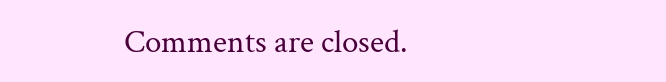Comments are closed.